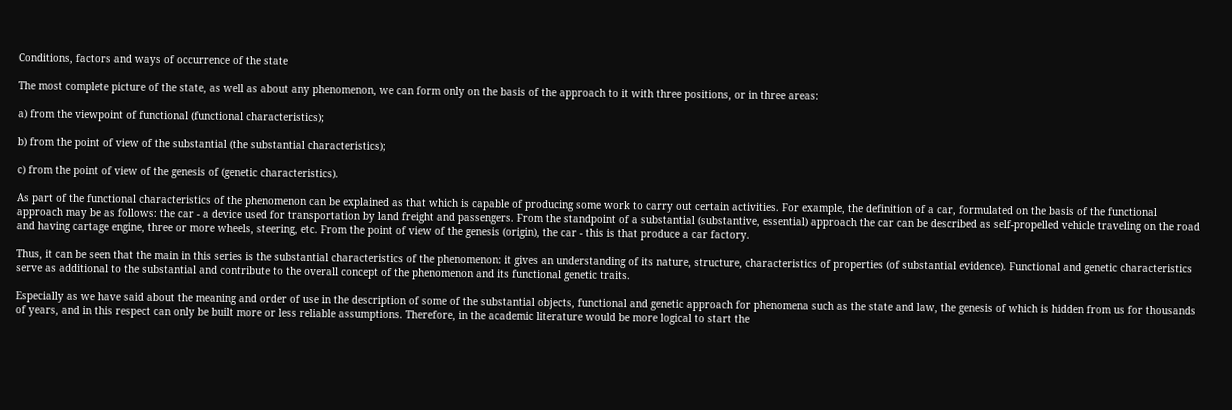Conditions, factors and ways of occurrence of the state

The most complete picture of the state, as well as about any phenomenon, we can form only on the basis of the approach to it with three positions, or in three areas:

a) from the viewpoint of functional (functional characteristics);

b) from the point of view of the substantial (the substantial characteristics);

c) from the point of view of the genesis of (genetic characteristics).

As part of the functional characteristics of the phenomenon can be explained as that which is capable of producing some work to carry out certain activities. For example, the definition of a car, formulated on the basis of the functional approach may be as follows: the car - a device used for transportation by land freight and passengers. From the standpoint of a substantial (substantive, essential) approach the car can be described as self-propelled vehicle traveling on the road and having cartage engine, three or more wheels, steering, etc. From the point of view of the genesis (origin), the car - this is that produce a car factory.

Thus, it can be seen that the main in this series is the substantial characteristics of the phenomenon: it gives an understanding of its nature, structure, characteristics of properties (of substantial evidence). Functional and genetic characteristics serve as additional to the substantial and contribute to the overall concept of the phenomenon and its functional genetic traits.

Especially as we have said about the meaning and order of use in the description of some of the substantial objects, functional and genetic approach for phenomena such as the state and law, the genesis of which is hidden from us for thousands of years, and in this respect can only be built more or less reliable assumptions. Therefore, in the academic literature would be more logical to start the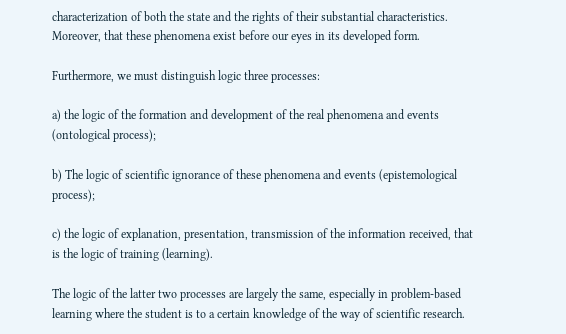characterization of both the state and the rights of their substantial characteristics. Moreover, that these phenomena exist before our eyes in its developed form.

Furthermore, we must distinguish logic three processes:

a) the logic of the formation and development of the real phenomena and events (ontological process);

b) The logic of scientific ignorance of these phenomena and events (epistemological process);

c) the logic of explanation, presentation, transmission of the information received, that is the logic of training (learning).

The logic of the latter two processes are largely the same, especially in problem-based learning where the student is to a certain knowledge of the way of scientific research.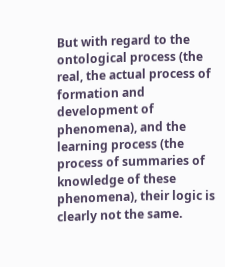But with regard to the ontological process (the real, the actual process of formation and development of phenomena), and the learning process (the process of summaries of knowledge of these phenomena), their logic is clearly not the same.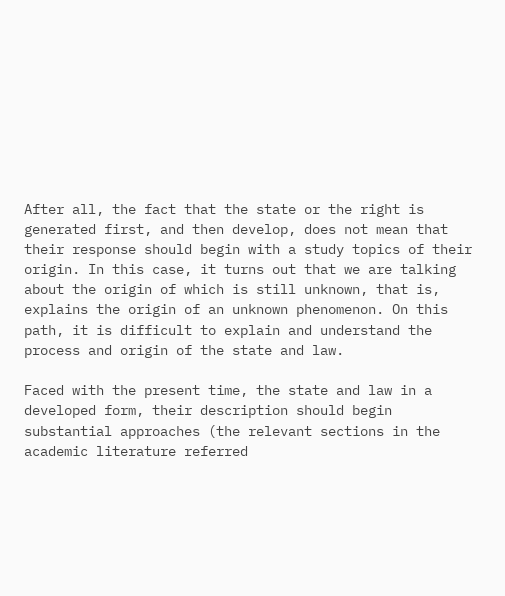After all, the fact that the state or the right is generated first, and then develop, does not mean that their response should begin with a study topics of their origin. In this case, it turns out that we are talking about the origin of which is still unknown, that is, explains the origin of an unknown phenomenon. On this path, it is difficult to explain and understand the process and origin of the state and law.

Faced with the present time, the state and law in a developed form, their description should begin substantial approaches (the relevant sections in the academic literature referred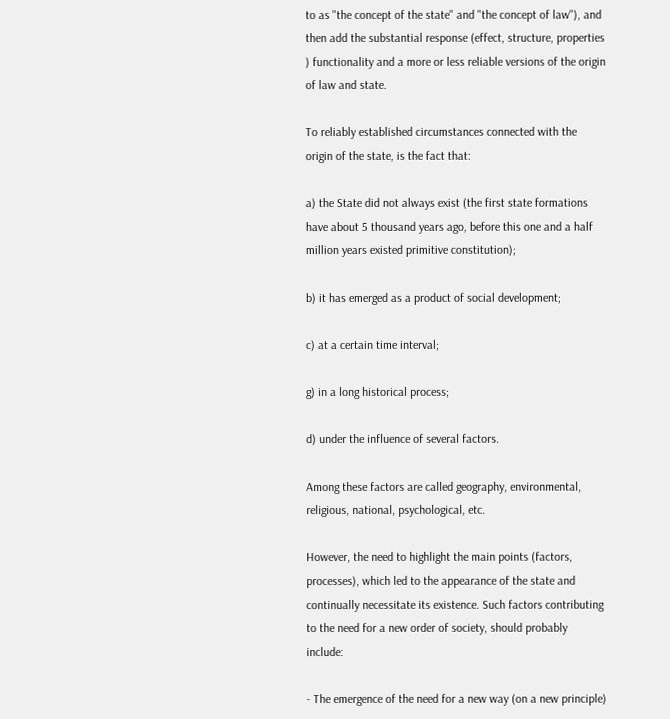to as "the concept of the state" and "the concept of law"), and then add the substantial response (effect, structure, properties ) functionality and a more or less reliable versions of the origin of law and state.

To reliably established circumstances connected with the origin of the state, is the fact that:

a) the State did not always exist (the first state formations have about 5 thousand years ago, before this one and a half million years existed primitive constitution);

b) it has emerged as a product of social development;

c) at a certain time interval;

g) in a long historical process;

d) under the influence of several factors.

Among these factors are called geography, environmental, religious, national, psychological, etc.

However, the need to highlight the main points (factors, processes), which led to the appearance of the state and continually necessitate its existence. Such factors contributing to the need for a new order of society, should probably include:

- The emergence of the need for a new way (on a new principle)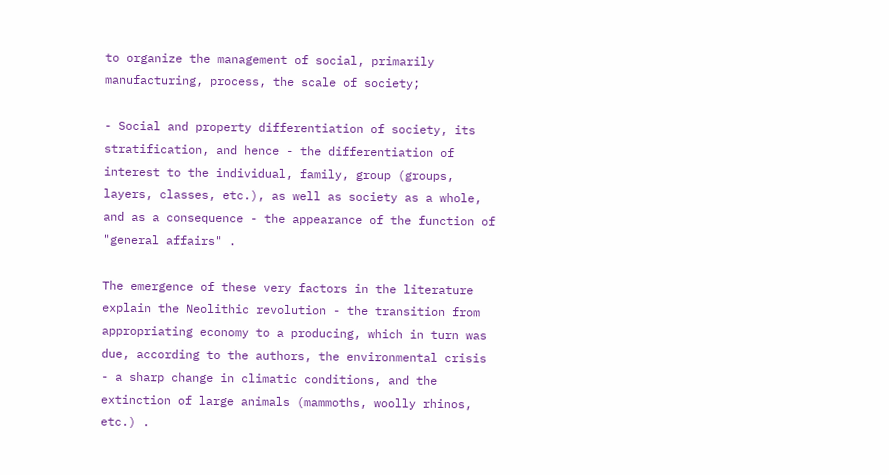to organize the management of social, primarily manufacturing, process, the scale of society;

- Social and property differentiation of society, its stratification, and hence - the differentiation of interest to the individual, family, group (groups, layers, classes, etc.), as well as society as a whole, and as a consequence - the appearance of the function of "general affairs" .

The emergence of these very factors in the literature explain the Neolithic revolution - the transition from appropriating economy to a producing, which in turn was due, according to the authors, the environmental crisis - a sharp change in climatic conditions, and the extinction of large animals (mammoths, woolly rhinos, etc.) .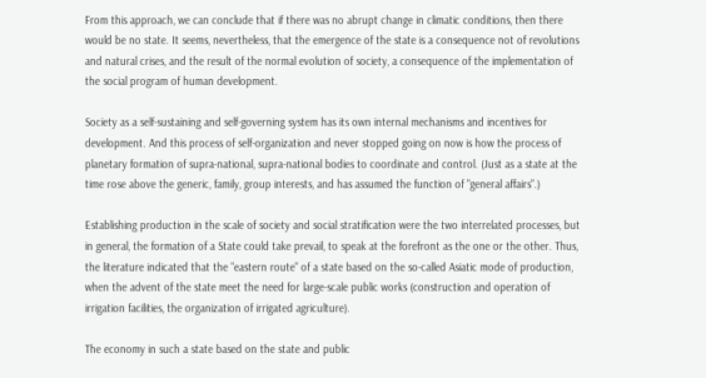From this approach, we can conclude that if there was no abrupt change in climatic conditions, then there would be no state. It seems, nevertheless, that the emergence of the state is a consequence not of revolutions and natural crises, and the result of the normal evolution of society, a consequence of the implementation of the social program of human development.

Society as a self-sustaining and self-governing system has its own internal mechanisms and incentives for development. And this process of self-organization and never stopped going on now is how the process of planetary formation of supra-national, supra-national bodies to coordinate and control. (Just as a state at the time rose above the generic, family, group interests, and has assumed the function of "general affairs".)

Establishing production in the scale of society and social stratification were the two interrelated processes, but in general, the formation of a State could take prevail, to speak at the forefront as the one or the other. Thus, the literature indicated that the "eastern route" of a state based on the so-called Asiatic mode of production, when the advent of the state meet the need for large-scale public works (construction and operation of irrigation facilities, the organization of irrigated agriculture).

The economy in such a state based on the state and public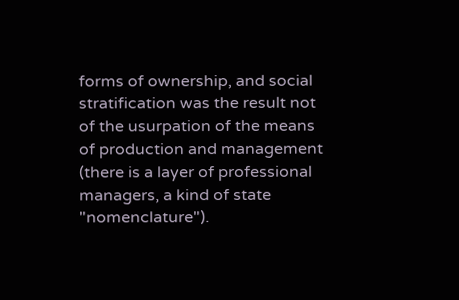forms of ownership, and social stratification was the result not of the usurpation of the means of production and management (there is a layer of professional managers, a kind of state "nomenclature").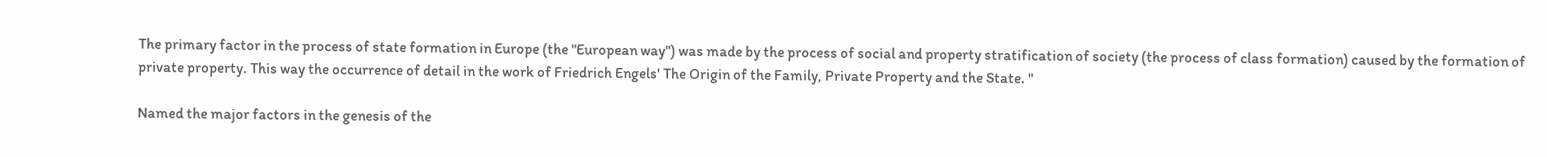The primary factor in the process of state formation in Europe (the "European way") was made by the process of social and property stratification of society (the process of class formation) caused by the formation of private property. This way the occurrence of detail in the work of Friedrich Engels' The Origin of the Family, Private Property and the State. "

Named the major factors in the genesis of the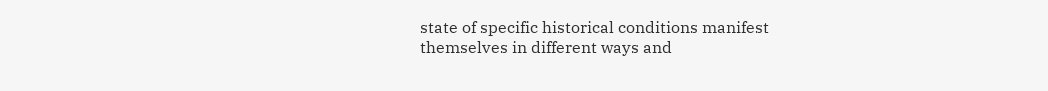state of specific historical conditions manifest themselves in different ways and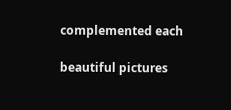complemented each

beautiful pictures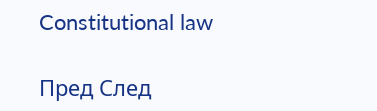Constitutional law

Пред След